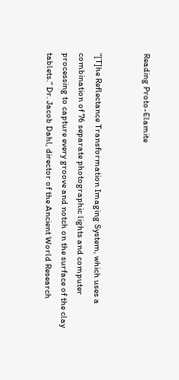Reading Proto-Elamite


“[T]he Reflectance Transformation Imaging System, which uses a combination of 76 separate photographic lights and computer processing to capture every groove and notch on the surface of the clay tablets.” Dr. Jacob Dahl, director of the Ancient World Research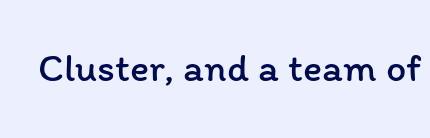Cluster, and a team of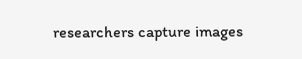researchers capture images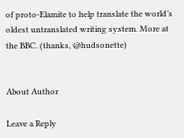of proto-Elamite to help translate the world’s oldest untranslated writing system. More at the BBC. (thanks, @hudsonette)


About Author

Leave a Reply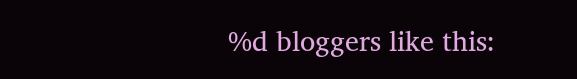%d bloggers like this: